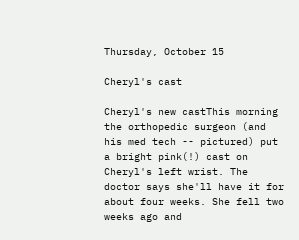Thursday, October 15

Cheryl's cast

Cheryl's new castThis morning the orthopedic surgeon (and his med tech -- pictured) put a bright pink(!) cast on Cheryl's left wrist. The doctor says she'll have it for about four weeks. She fell two weeks ago and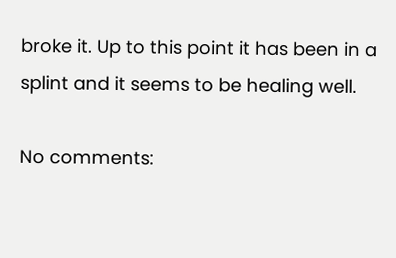broke it. Up to this point it has been in a splint and it seems to be healing well.

No comments: